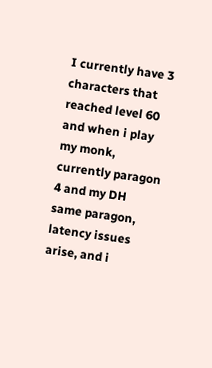I currently have 3 characters that reached level 60 and when i play my monk, currently paragon 4 and my DH same paragon, latency issues arise, and i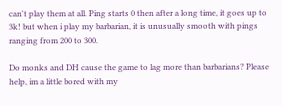can't play them at all. Ping starts 0 then after a long time, it goes up to 3k! but when i play my barbarian, it is unusually smooth with pings ranging from 200 to 300.

Do monks and DH cause the game to lag more than barbarians? Please help, im a little bored with my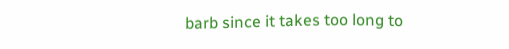barb since it takes too long to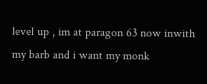level up , im at paragon 63 now inwith my barb and i want my monk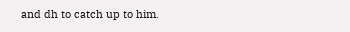and dh to catch up to him.